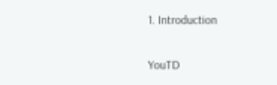1. Introduction

YouTD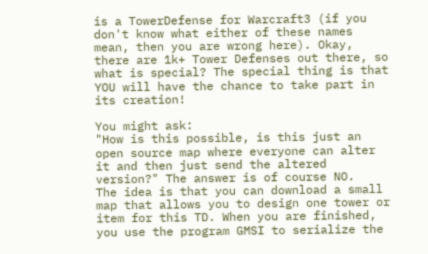is a TowerDefense for Warcraft3 (if you don't know what either of these names mean, then you are wrong here). Okay, there are 1k+ Tower Defenses out there, so what is special? The special thing is that YOU will have the chance to take part in its creation!

You might ask:
"How is this possible, is this just an open source map where everyone can alter it and then just send the altered version?" The answer is of course NO.
The idea is that you can download a small map that allows you to design one tower or item for this TD. When you are finished, you use the program GMSI to serialize the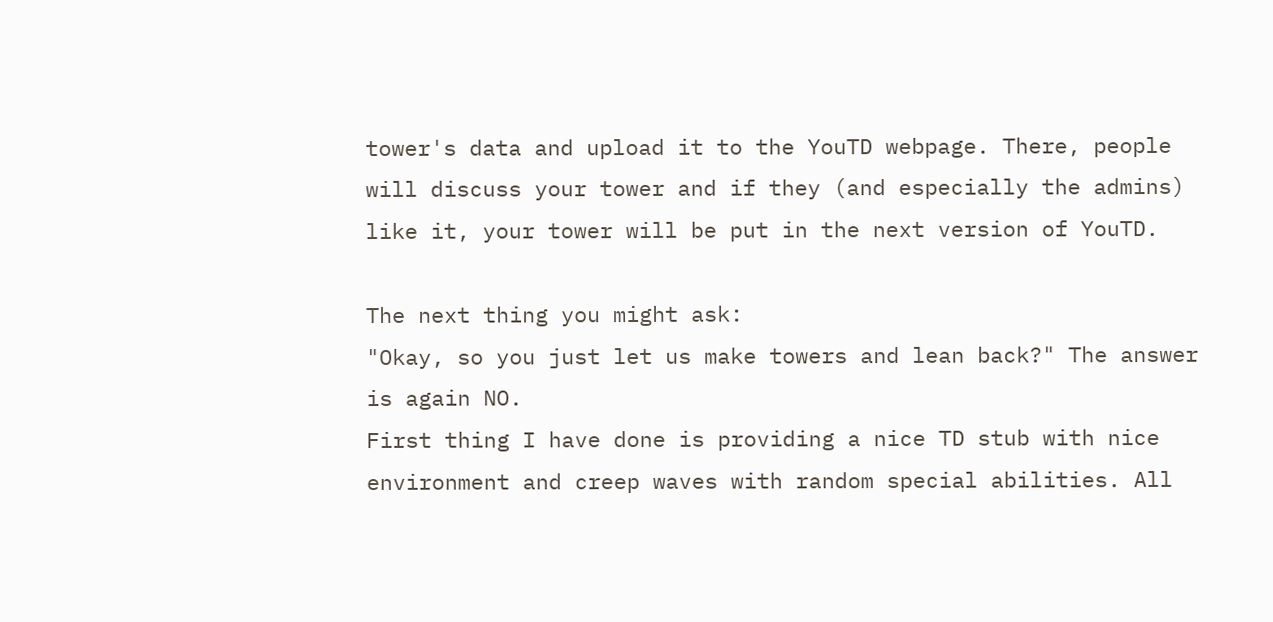tower's data and upload it to the YouTD webpage. There, people will discuss your tower and if they (and especially the admins) like it, your tower will be put in the next version of YouTD.

The next thing you might ask:
"Okay, so you just let us make towers and lean back?" The answer is again NO.
First thing I have done is providing a nice TD stub with nice environment and creep waves with random special abilities. All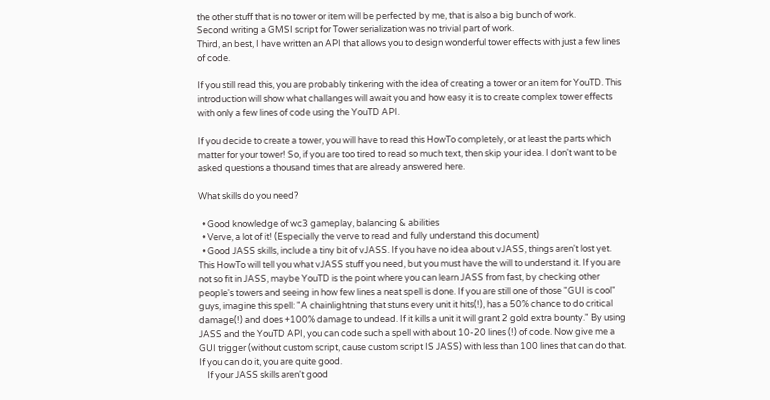the other stuff that is no tower or item will be perfected by me, that is also a big bunch of work.
Second writing a GMSI script for Tower serialization was no trivial part of work.
Third, an best, I have written an API that allows you to design wonderful tower effects with just a few lines of code.

If you still read this, you are probably tinkering with the idea of creating a tower or an item for YouTD. This introduction will show what challanges will await you and how easy it is to create complex tower effects with only a few lines of code using the YouTD API.

If you decide to create a tower, you will have to read this HowTo completely, or at least the parts which matter for your tower! So, if you are too tired to read so much text, then skip your idea. I don't want to be asked questions a thousand times that are already answered here.

What skills do you need?

  • Good knowledge of wc3 gameplay, balancing & abilities
  • Verve, a lot of it! (Especially the verve to read and fully understand this document)
  • Good JASS skills, include a tiny bit of vJASS. If you have no idea about vJASS, things aren't lost yet. This HowTo will tell you what vJASS stuff you need, but you must have the will to understand it. If you are not so fit in JASS, maybe YouTD is the point where you can learn JASS from fast, by checking other people's towers and seeing in how few lines a neat spell is done. If you are still one of those "GUI is cool" guys, imagine this spell: "A chainlightning that stuns every unit it hits(!), has a 50% chance to do critical damage(!) and does +100% damage to undead. If it kills a unit it will grant 2 gold extra bounty." By using JASS and the YouTD API, you can code such a spell with about 10-20 lines (!) of code. Now give me a GUI trigger (without custom script, cause custom script IS JASS) with less than 100 lines that can do that. If you can do it, you are quite good.
    If your JASS skills aren't good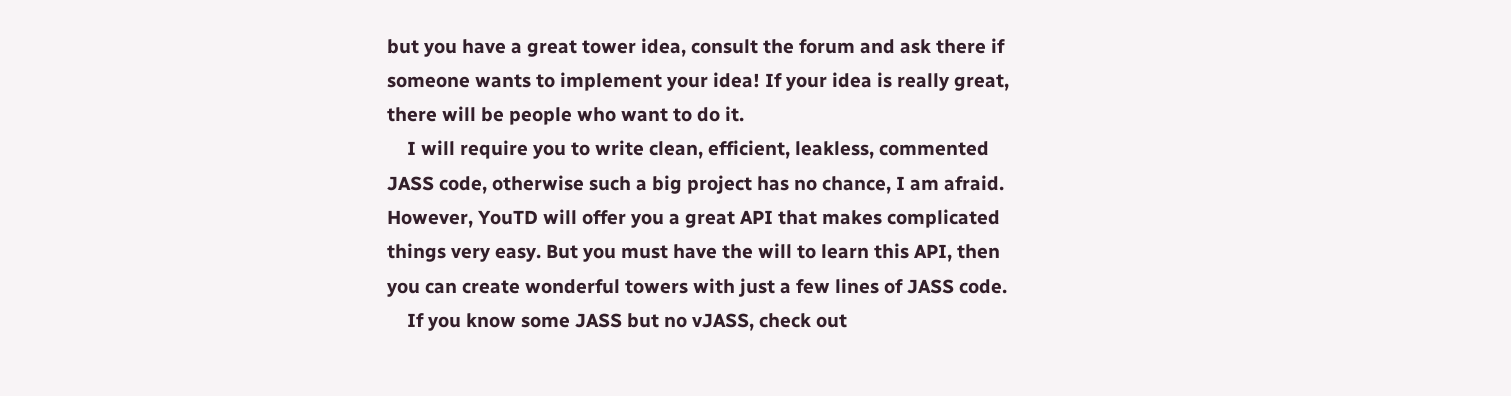but you have a great tower idea, consult the forum and ask there if someone wants to implement your idea! If your idea is really great, there will be people who want to do it.
    I will require you to write clean, efficient, leakless, commented JASS code, otherwise such a big project has no chance, I am afraid. However, YouTD will offer you a great API that makes complicated things very easy. But you must have the will to learn this API, then you can create wonderful towers with just a few lines of JASS code.
    If you know some JASS but no vJASS, check out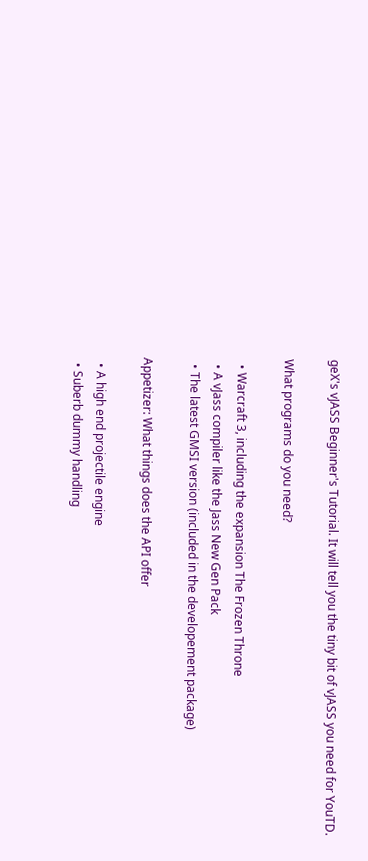geX's vJASS Beginner's Tutorial. It will tell you the tiny bit of vJASS you need for YouTD.

What programs do you need?

  • Warcraft 3, including the expansion The Frozen Throne
  • A vJass compiler like the Jass New Gen Pack
  • The latest GMSI version (included in the developement package)

Appetizer: What things does the API offer

  • A high end projectile engine
  • Suberb dummy handling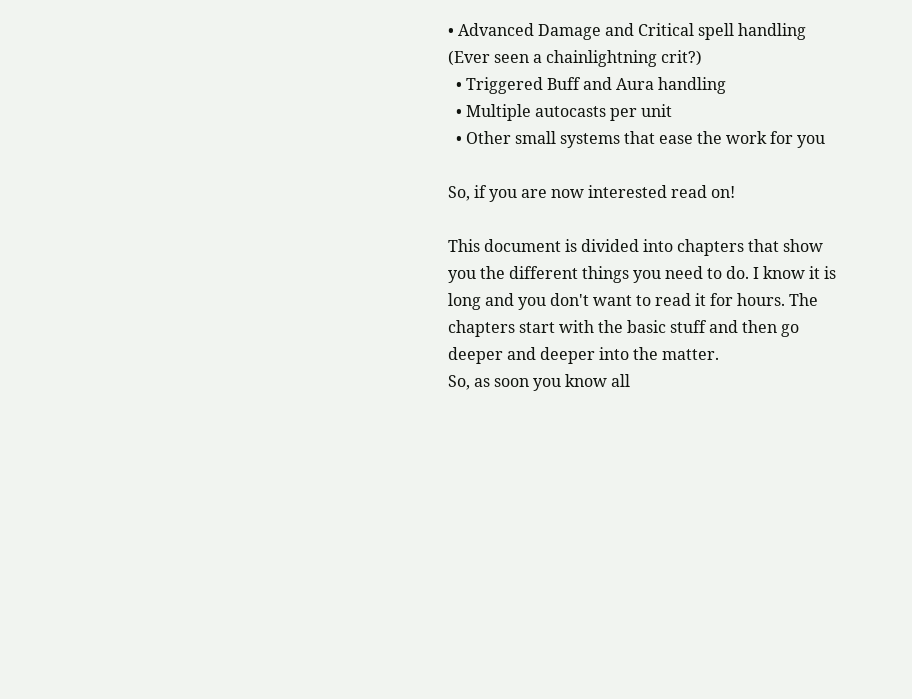• Advanced Damage and Critical spell handling (Ever seen a chainlightning crit?)
  • Triggered Buff and Aura handling
  • Multiple autocasts per unit
  • Other small systems that ease the work for you

So, if you are now interested read on!

This document is divided into chapters that show you the different things you need to do. I know it is long and you don't want to read it for hours. The chapters start with the basic stuff and then go deeper and deeper into the matter.
So, as soon you know all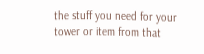the stuff you need for your tower or item from that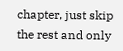chapter, just skip the rest and only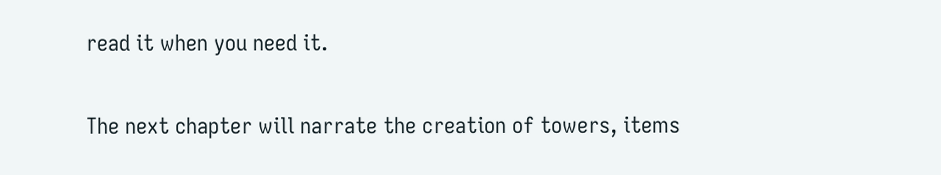read it when you need it.

The next chapter will narrate the creation of towers, items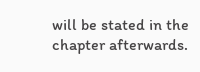will be stated in the chapter afterwards.